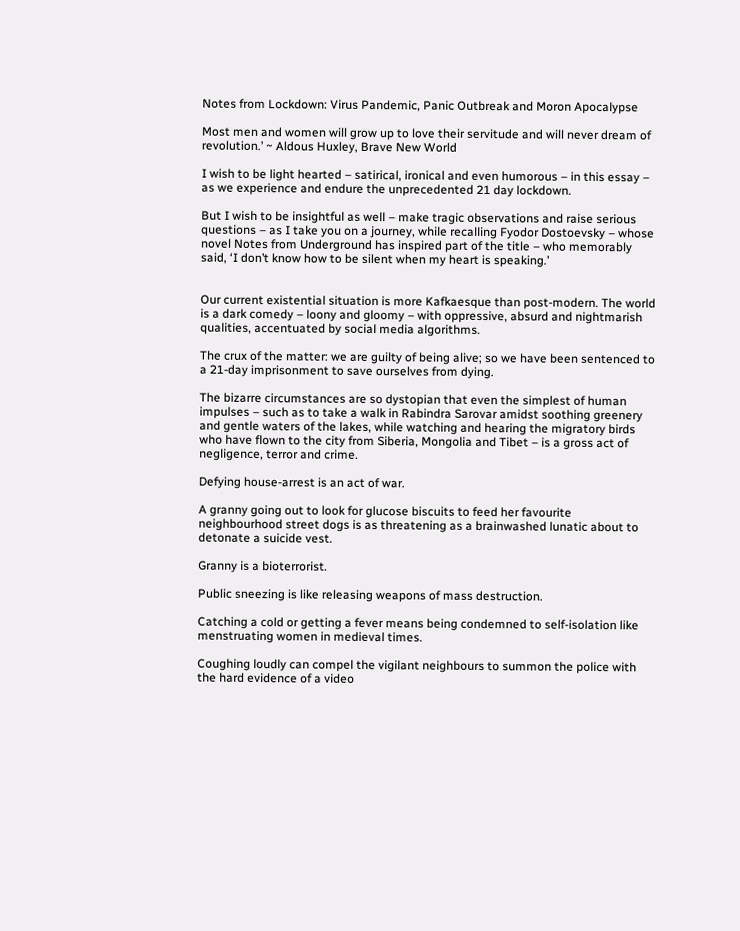Notes from Lockdown: Virus Pandemic, Panic Outbreak and Moron Apocalypse

Most men and women will grow up to love their servitude and will never dream of revolution.’ ~ Aldous Huxley, Brave New World

I wish to be light hearted – satirical, ironical and even humorous – in this essay – as we experience and endure the unprecedented 21 day lockdown.

But I wish to be insightful as well – make tragic observations and raise serious questions – as I take you on a journey, while recalling Fyodor Dostoevsky – whose novel Notes from Underground has inspired part of the title – who memorably said, ‘I don’t know how to be silent when my heart is speaking.’


Our current existential situation is more Kafkaesque than post-modern. The world is a dark comedy – loony and gloomy – with oppressive, absurd and nightmarish qualities, accentuated by social media algorithms.

The crux of the matter: we are guilty of being alive; so we have been sentenced to a 21-day imprisonment to save ourselves from dying.

The bizarre circumstances are so dystopian that even the simplest of human impulses – such as to take a walk in Rabindra Sarovar amidst soothing greenery and gentle waters of the lakes, while watching and hearing the migratory birds who have flown to the city from Siberia, Mongolia and Tibet – is a gross act of negligence, terror and crime.

Defying house-arrest is an act of war.

A granny going out to look for glucose biscuits to feed her favourite neighbourhood street dogs is as threatening as a brainwashed lunatic about to detonate a suicide vest.

Granny is a bioterrorist.

Public sneezing is like releasing weapons of mass destruction.

Catching a cold or getting a fever means being condemned to self-isolation like menstruating women in medieval times.

Coughing loudly can compel the vigilant neighbours to summon the police with the hard evidence of a video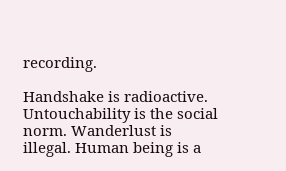recording.

Handshake is radioactive. Untouchability is the social norm. Wanderlust is illegal. Human being is a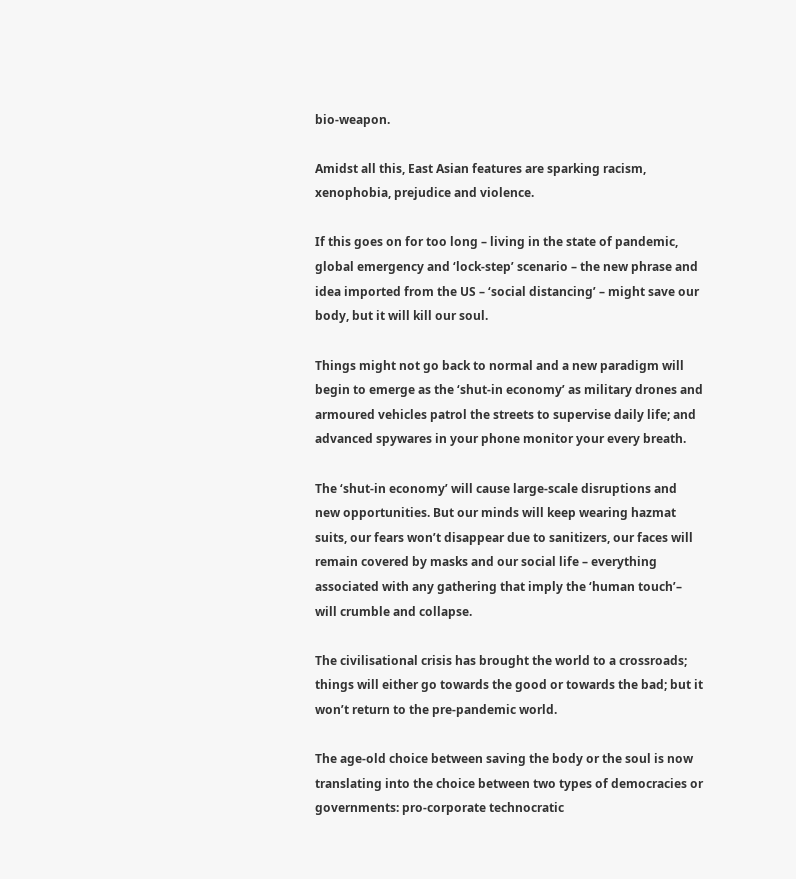bio-weapon.

Amidst all this, East Asian features are sparking racism, xenophobia, prejudice and violence.

If this goes on for too long – living in the state of pandemic, global emergency and ‘lock-step’ scenario – the new phrase and idea imported from the US – ‘social distancing’ – might save our body, but it will kill our soul.

Things might not go back to normal and a new paradigm will begin to emerge as the ‘shut-in economy’ as military drones and armoured vehicles patrol the streets to supervise daily life; and advanced spywares in your phone monitor your every breath.

The ‘shut-in economy’ will cause large-scale disruptions and new opportunities. But our minds will keep wearing hazmat suits, our fears won’t disappear due to sanitizers, our faces will remain covered by masks and our social life – everything associated with any gathering that imply the ‘human touch’– will crumble and collapse.

The civilisational crisis has brought the world to a crossroads; things will either go towards the good or towards the bad; but it won’t return to the pre-pandemic world.

The age-old choice between saving the body or the soul is now translating into the choice between two types of democracies or governments: pro-corporate technocratic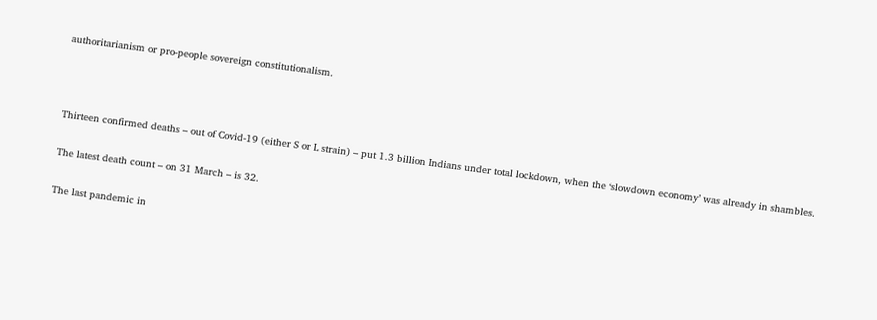authoritarianism or pro-people sovereign constitutionalism.



Thirteen confirmed deaths – out of Covid-19 (either S or L strain) – put 1.3 billion Indians under total lockdown, when the ‘slowdown economy’ was already in shambles.

The latest death count – on 31 March – is 32.

The last pandemic in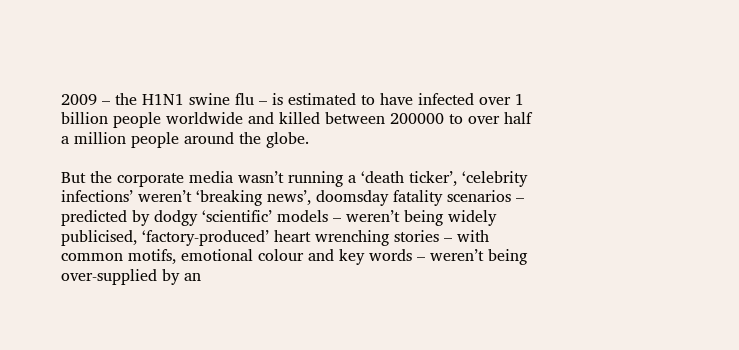2009 – the H1N1 swine flu – is estimated to have infected over 1 billion people worldwide and killed between 200000 to over half a million people around the globe.

But the corporate media wasn’t running a ‘death ticker’, ‘celebrity infections’ weren’t ‘breaking news’, doomsday fatality scenarios – predicted by dodgy ‘scientific’ models – weren’t being widely publicised, ‘factory-produced’ heart wrenching stories – with common motifs, emotional colour and key words – weren’t being over-supplied by an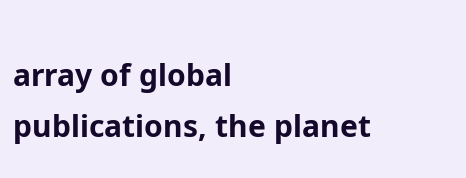array of global publications, the planet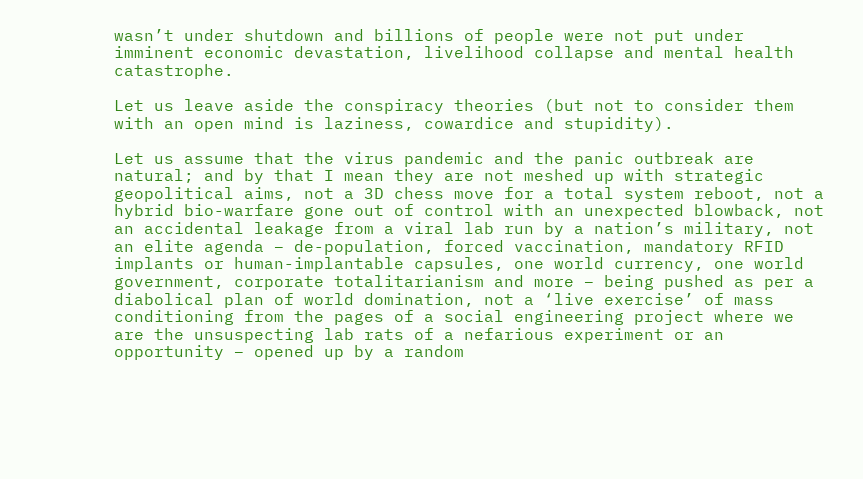wasn’t under shutdown and billions of people were not put under imminent economic devastation, livelihood collapse and mental health catastrophe.

Let us leave aside the conspiracy theories (but not to consider them with an open mind is laziness, cowardice and stupidity).

Let us assume that the virus pandemic and the panic outbreak are natural; and by that I mean they are not meshed up with strategic geopolitical aims, not a 3D chess move for a total system reboot, not a hybrid bio-warfare gone out of control with an unexpected blowback, not an accidental leakage from a viral lab run by a nation’s military, not an elite agenda – de-population, forced vaccination, mandatory RFID implants or human-implantable capsules, one world currency, one world government, corporate totalitarianism and more – being pushed as per a diabolical plan of world domination, not a ‘live exercise’ of mass conditioning from the pages of a social engineering project where we are the unsuspecting lab rats of a nefarious experiment or an opportunity – opened up by a random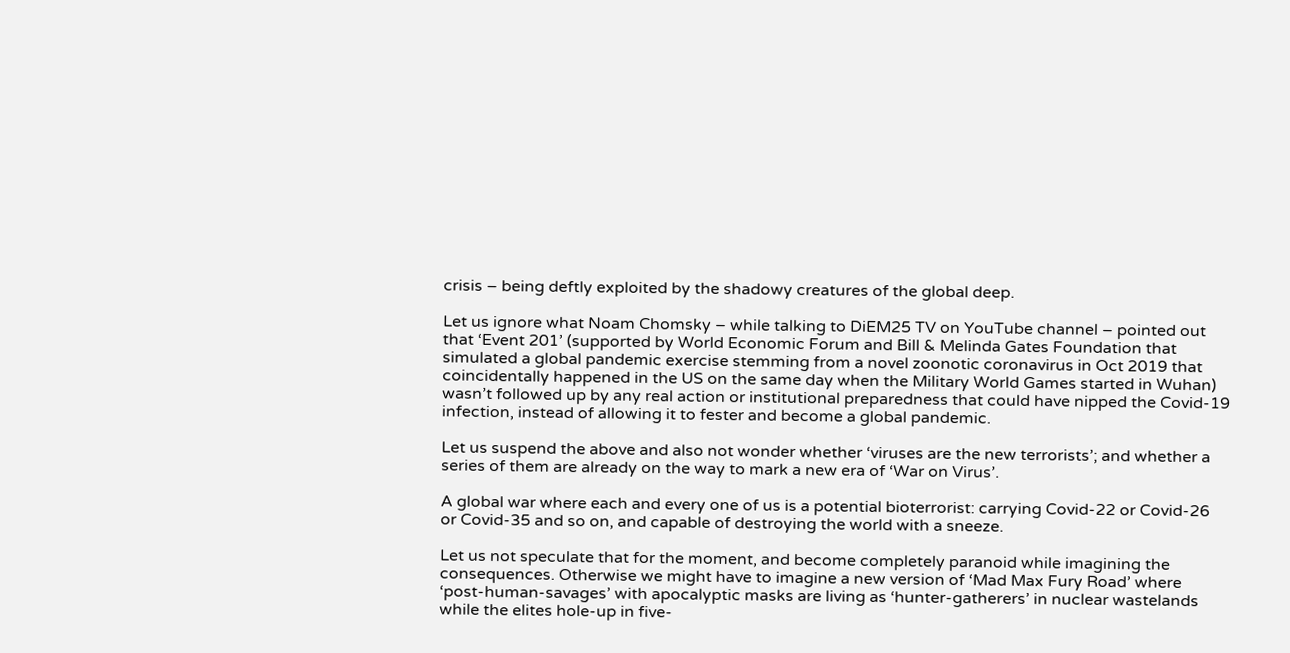crisis – being deftly exploited by the shadowy creatures of the global deep.

Let us ignore what Noam Chomsky – while talking to DiEM25 TV on YouTube channel – pointed out that ‘Event 201’ (supported by World Economic Forum and Bill & Melinda Gates Foundation that simulated a global pandemic exercise stemming from a novel zoonotic coronavirus in Oct 2019 that coincidentally happened in the US on the same day when the Military World Games started in Wuhan) wasn’t followed up by any real action or institutional preparedness that could have nipped the Covid-19 infection, instead of allowing it to fester and become a global pandemic.

Let us suspend the above and also not wonder whether ‘viruses are the new terrorists’; and whether a series of them are already on the way to mark a new era of ‘War on Virus’.

A global war where each and every one of us is a potential bioterrorist: carrying Covid-22 or Covid-26 or Covid-35 and so on, and capable of destroying the world with a sneeze.

Let us not speculate that for the moment, and become completely paranoid while imagining the consequences. Otherwise we might have to imagine a new version of ‘Mad Max Fury Road’ where ‘post-human-savages’ with apocalyptic masks are living as ‘hunter-gatherers’ in nuclear wastelands while the elites hole-up in five-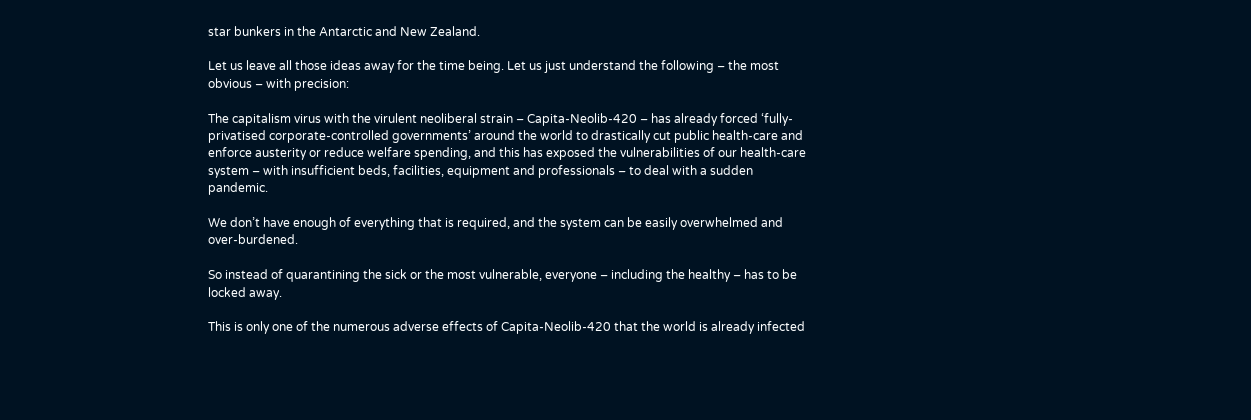star bunkers in the Antarctic and New Zealand.

Let us leave all those ideas away for the time being. Let us just understand the following – the most obvious – with precision:

The capitalism virus with the virulent neoliberal strain – Capita-Neolib-420 – has already forced ‘fully-privatised corporate-controlled governments’ around the world to drastically cut public health-care and enforce austerity or reduce welfare spending, and this has exposed the vulnerabilities of our health-care system – with insufficient beds, facilities, equipment and professionals – to deal with a sudden pandemic.

We don’t have enough of everything that is required, and the system can be easily overwhelmed and over-burdened.

So instead of quarantining the sick or the most vulnerable, everyone – including the healthy – has to be locked away.

This is only one of the numerous adverse effects of Capita-Neolib-420 that the world is already infected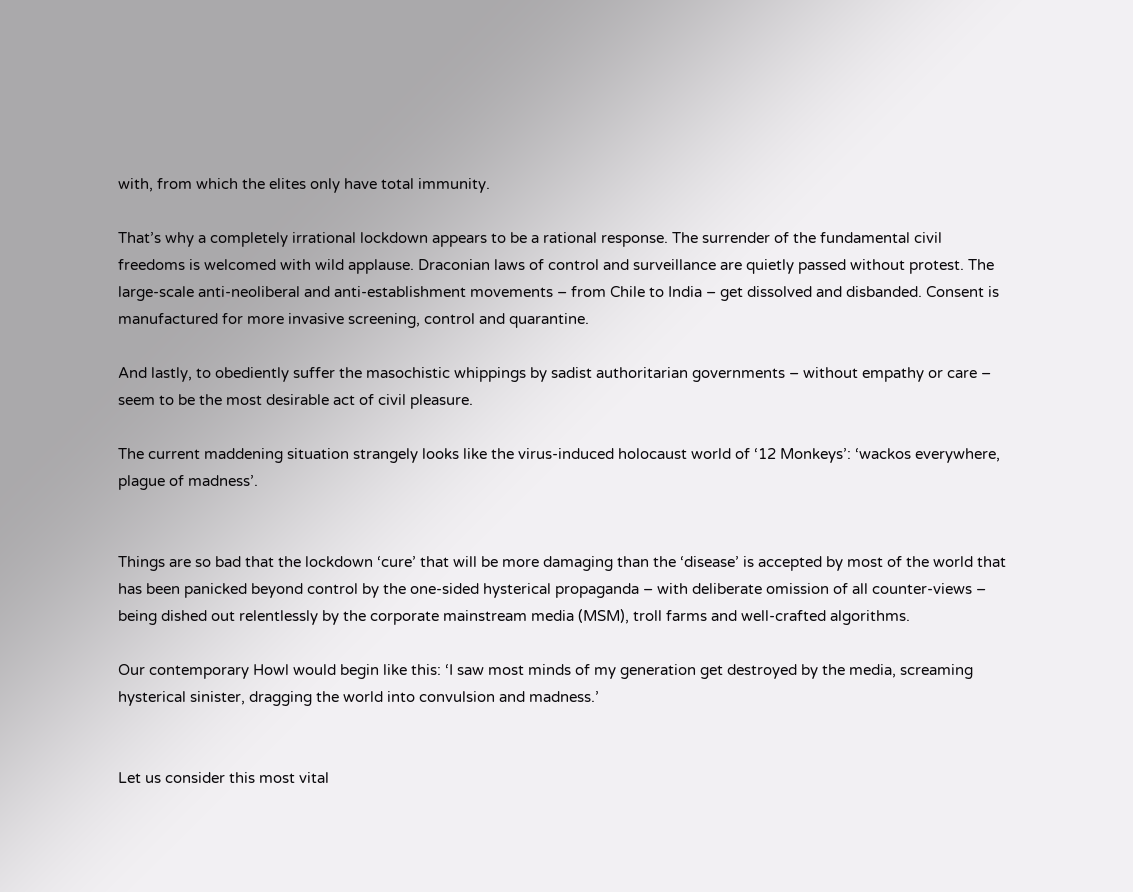with, from which the elites only have total immunity.

That’s why a completely irrational lockdown appears to be a rational response. The surrender of the fundamental civil freedoms is welcomed with wild applause. Draconian laws of control and surveillance are quietly passed without protest. The large-scale anti-neoliberal and anti-establishment movements – from Chile to India – get dissolved and disbanded. Consent is manufactured for more invasive screening, control and quarantine.

And lastly, to obediently suffer the masochistic whippings by sadist authoritarian governments – without empathy or care – seem to be the most desirable act of civil pleasure.

The current maddening situation strangely looks like the virus-induced holocaust world of ‘12 Monkeys’: ‘wackos everywhere, plague of madness’.


Things are so bad that the lockdown ‘cure’ that will be more damaging than the ‘disease’ is accepted by most of the world that has been panicked beyond control by the one-sided hysterical propaganda – with deliberate omission of all counter-views – being dished out relentlessly by the corporate mainstream media (MSM), troll farms and well-crafted algorithms.

Our contemporary Howl would begin like this: ‘I saw most minds of my generation get destroyed by the media, screaming hysterical sinister, dragging the world into convulsion and madness.’


Let us consider this most vital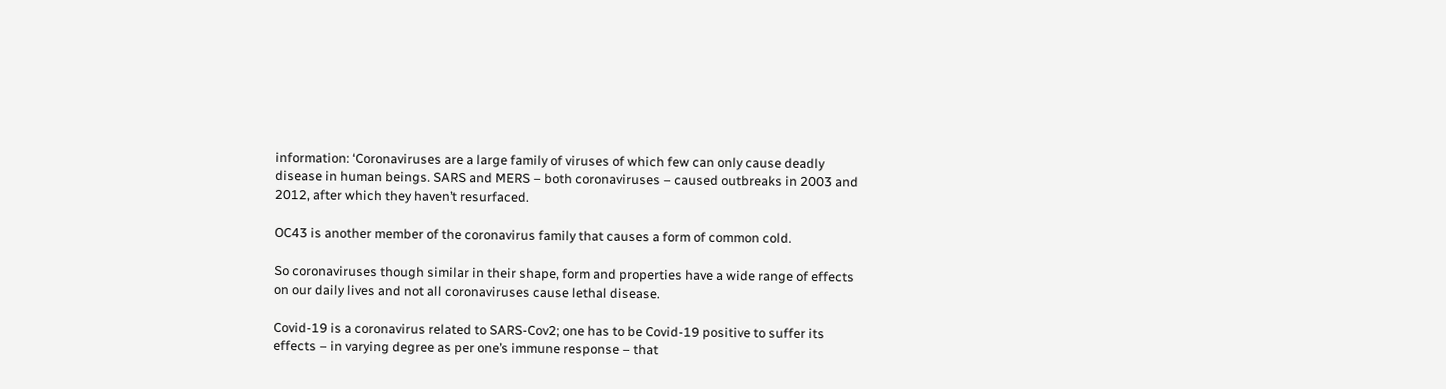information: ‘Coronaviruses are a large family of viruses of which few can only cause deadly disease in human beings. SARS and MERS – both coronaviruses – caused outbreaks in 2003 and 2012, after which they haven’t resurfaced.

OC43 is another member of the coronavirus family that causes a form of common cold.

So coronaviruses though similar in their shape, form and properties have a wide range of effects on our daily lives and not all coronaviruses cause lethal disease.

Covid-19 is a coronavirus related to SARS-Cov2; one has to be Covid-19 positive to suffer its effects – in varying degree as per one’s immune response – that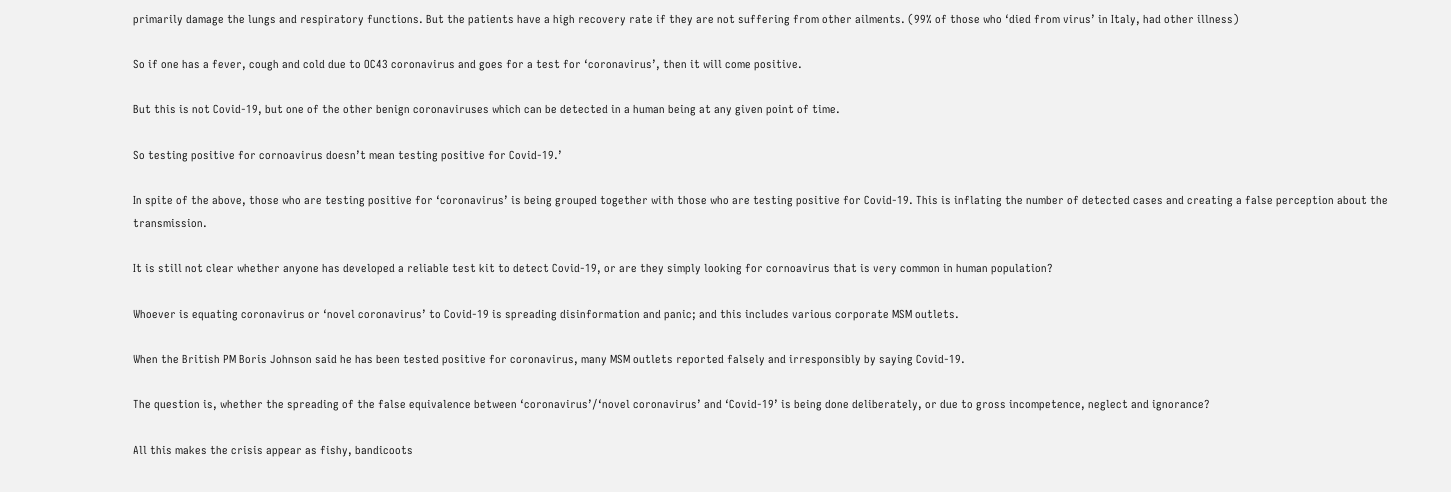primarily damage the lungs and respiratory functions. But the patients have a high recovery rate if they are not suffering from other ailments. (99% of those who ‘died from virus’ in Italy, had other illness)

So if one has a fever, cough and cold due to OC43 coronavirus and goes for a test for ‘coronavirus’, then it will come positive.

But this is not Covid-19, but one of the other benign coronaviruses which can be detected in a human being at any given point of time.

So testing positive for cornoavirus doesn’t mean testing positive for Covid-19.’

In spite of the above, those who are testing positive for ‘coronavirus’ is being grouped together with those who are testing positive for Covid-19. This is inflating the number of detected cases and creating a false perception about the transmission.

It is still not clear whether anyone has developed a reliable test kit to detect Covid-19, or are they simply looking for cornoavirus that is very common in human population?

Whoever is equating coronavirus or ‘novel coronavirus’ to Covid-19 is spreading disinformation and panic; and this includes various corporate MSM outlets.

When the British PM Boris Johnson said he has been tested positive for coronavirus, many MSM outlets reported falsely and irresponsibly by saying Covid-19.

The question is, whether the spreading of the false equivalence between ‘coronavirus’/‘novel coronavirus’ and ‘Covid-19’ is being done deliberately, or due to gross incompetence, neglect and ignorance?

All this makes the crisis appear as fishy, bandicoots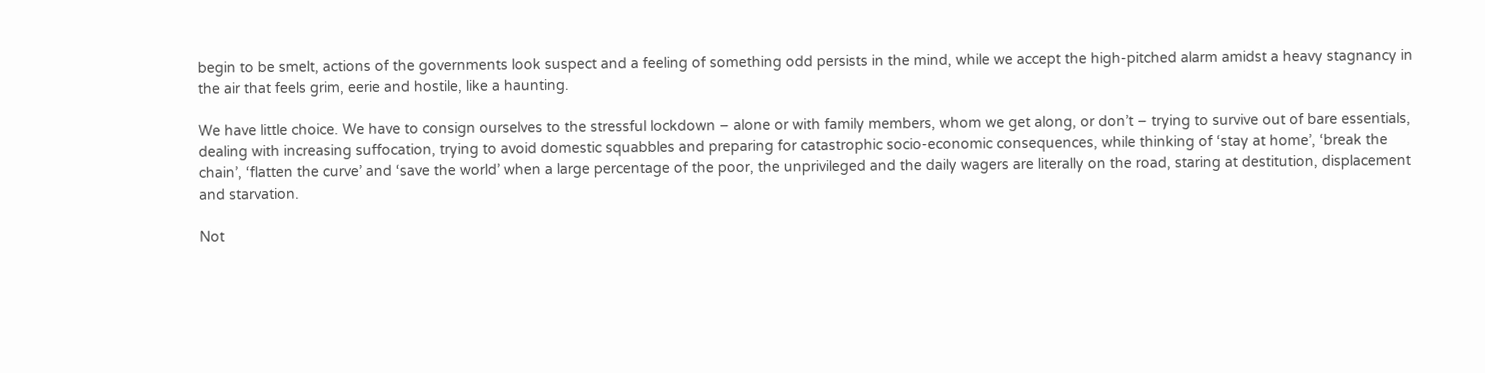begin to be smelt, actions of the governments look suspect and a feeling of something odd persists in the mind, while we accept the high-pitched alarm amidst a heavy stagnancy in the air that feels grim, eerie and hostile, like a haunting.

We have little choice. We have to consign ourselves to the stressful lockdown – alone or with family members, whom we get along, or don’t – trying to survive out of bare essentials, dealing with increasing suffocation, trying to avoid domestic squabbles and preparing for catastrophic socio-economic consequences, while thinking of ‘stay at home’, ‘break the chain’, ‘flatten the curve’ and ‘save the world’ when a large percentage of the poor, the unprivileged and the daily wagers are literally on the road, staring at destitution, displacement and starvation.

Not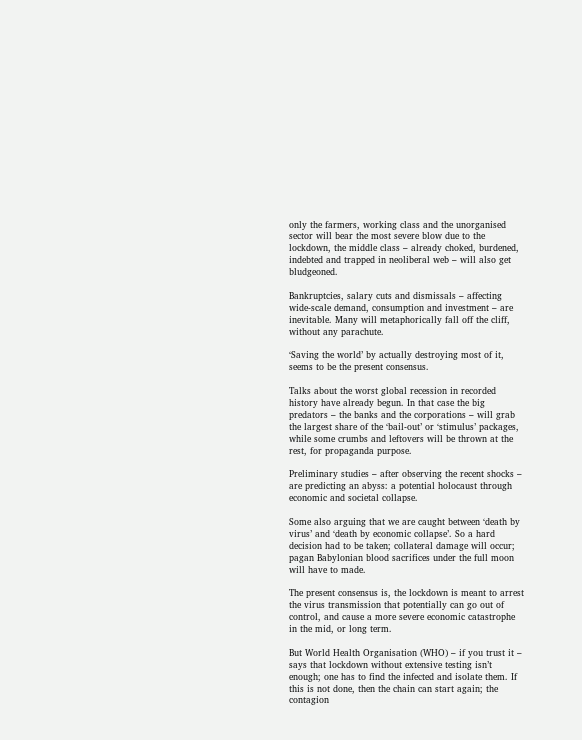only the farmers, working class and the unorganised sector will bear the most severe blow due to the lockdown, the middle class – already choked, burdened, indebted and trapped in neoliberal web – will also get bludgeoned.

Bankruptcies, salary cuts and dismissals – affecting wide-scale demand, consumption and investment – are inevitable. Many will metaphorically fall off the cliff, without any parachute.

‘Saving the world’ by actually destroying most of it, seems to be the present consensus.

Talks about the worst global recession in recorded history have already begun. In that case the big predators – the banks and the corporations – will grab the largest share of the ‘bail-out’ or ‘stimulus’ packages, while some crumbs and leftovers will be thrown at the rest, for propaganda purpose.

Preliminary studies – after observing the recent shocks – are predicting an abyss: a potential holocaust through economic and societal collapse.

Some also arguing that we are caught between ‘death by virus’ and ‘death by economic collapse’. So a hard decision had to be taken; collateral damage will occur; pagan Babylonian blood sacrifices under the full moon will have to made.

The present consensus is, the lockdown is meant to arrest the virus transmission that potentially can go out of control, and cause a more severe economic catastrophe in the mid, or long term.

But World Health Organisation (WHO) – if you trust it – says that lockdown without extensive testing isn’t enough; one has to find the infected and isolate them. If this is not done, then the chain can start again; the contagion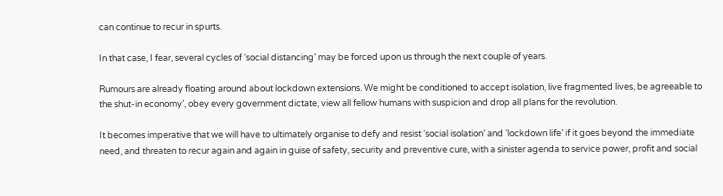can continue to recur in spurts.

In that case, I fear, several cycles of ‘social distancing’ may be forced upon us through the next couple of years.

Rumours are already floating around about lockdown extensions. We might be conditioned to accept isolation, live fragmented lives, be agreeable to the shut-in economy’, obey every government dictate, view all fellow humans with suspicion and drop all plans for the revolution.

It becomes imperative that we will have to ultimately organise to defy and resist ‘social isolation’ and ‘lockdown life’ if it goes beyond the immediate need, and threaten to recur again and again in guise of safety, security and preventive cure, with a sinister agenda to service power, profit and social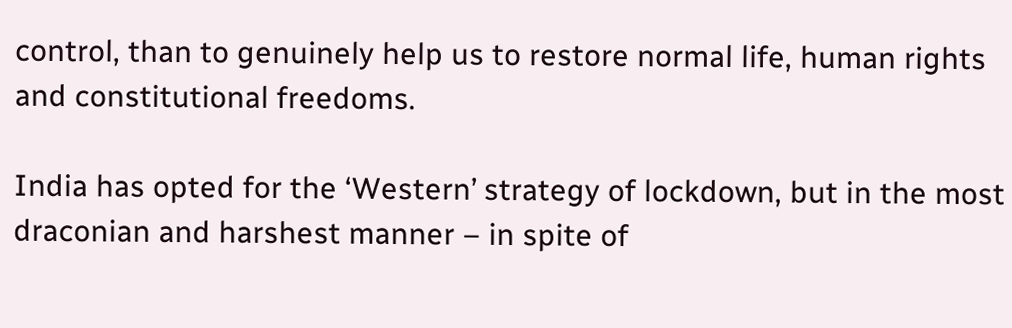control, than to genuinely help us to restore normal life, human rights and constitutional freedoms.

India has opted for the ‘Western’ strategy of lockdown, but in the most draconian and harshest manner – in spite of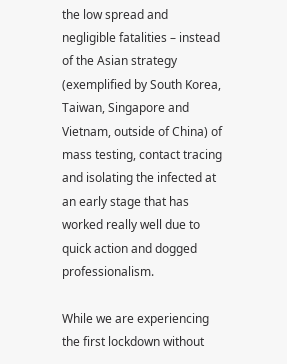the low spread and negligible fatalities – instead of the Asian strategy (exemplified by South Korea, Taiwan, Singapore and Vietnam, outside of China) of mass testing, contact tracing and isolating the infected at an early stage that has worked really well due to quick action and dogged professionalism.

While we are experiencing the first lockdown without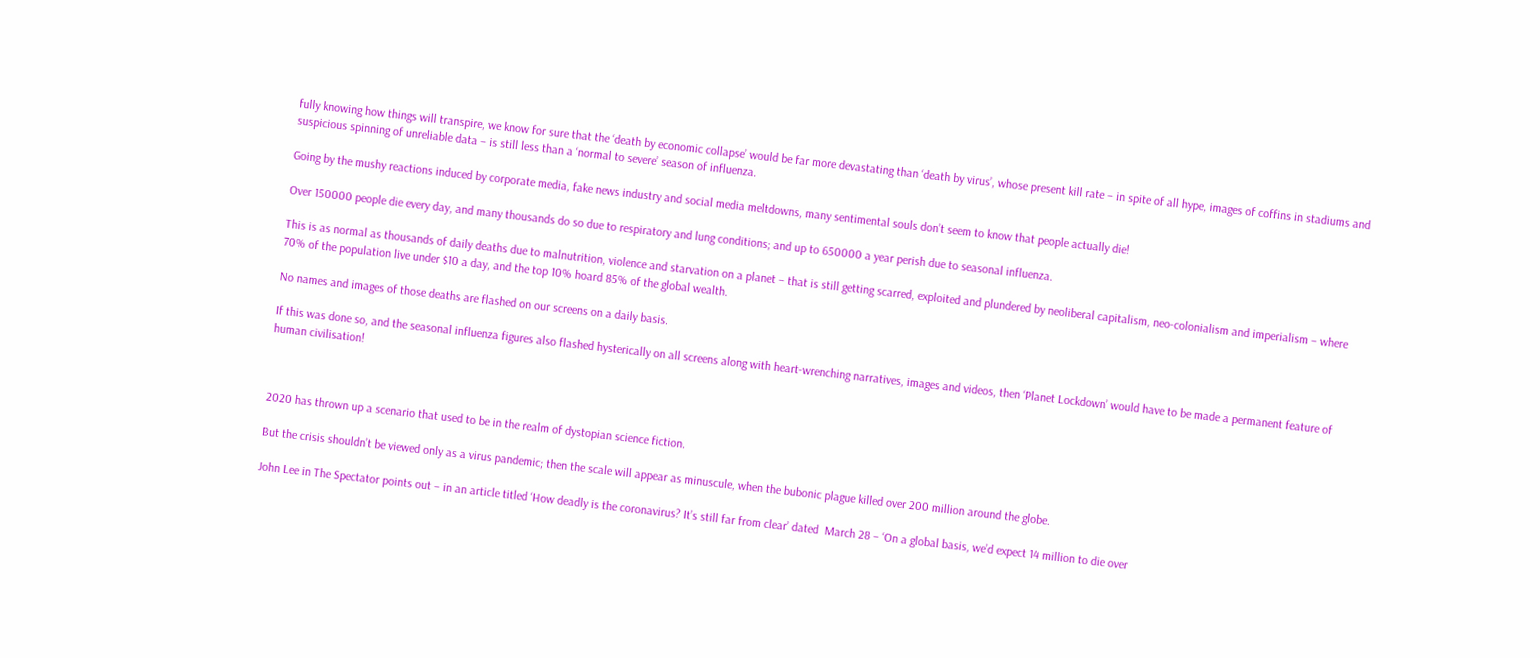fully knowing how things will transpire, we know for sure that the ‘death by economic collapse’ would be far more devastating than ‘death by virus’, whose present kill rate – in spite of all hype, images of coffins in stadiums and suspicious spinning of unreliable data – is still less than a ‘normal to severe’ season of influenza.

Going by the mushy reactions induced by corporate media, fake news industry and social media meltdowns, many sentimental souls don’t seem to know that people actually die!

Over 150000 people die every day, and many thousands do so due to respiratory and lung conditions; and up to 650000 a year perish due to seasonal influenza.

This is as normal as thousands of daily deaths due to malnutrition, violence and starvation on a planet – that is still getting scarred, exploited and plundered by neoliberal capitalism, neo-colonialism and imperialism – where 70% of the population live under $10 a day, and the top 10% hoard 85% of the global wealth.

No names and images of those deaths are flashed on our screens on a daily basis.

If this was done so, and the seasonal influenza figures also flashed hysterically on all screens along with heart-wrenching narratives, images and videos, then ‘Planet Lockdown’ would have to be made a permanent feature of human civilisation!



2020 has thrown up a scenario that used to be in the realm of dystopian science fiction.

But the crisis shouldn’t be viewed only as a virus pandemic; then the scale will appear as minuscule, when the bubonic plague killed over 200 million around the globe.

John Lee in The Spectator points out – in an article titled ‘How deadly is the coronavirus? It’s still far from clear’ dated  March 28 – ‘On a global basis, we’d expect 14 million to die over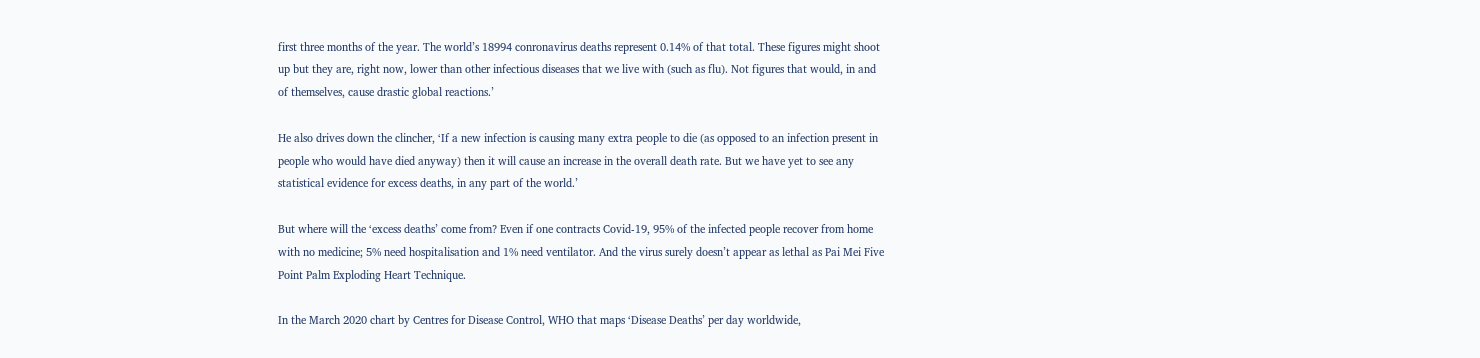first three months of the year. The world’s 18994 conronavirus deaths represent 0.14% of that total. These figures might shoot up but they are, right now, lower than other infectious diseases that we live with (such as flu). Not figures that would, in and of themselves, cause drastic global reactions.’

He also drives down the clincher, ‘If a new infection is causing many extra people to die (as opposed to an infection present in people who would have died anyway) then it will cause an increase in the overall death rate. But we have yet to see any statistical evidence for excess deaths, in any part of the world.’

But where will the ‘excess deaths’ come from? Even if one contracts Covid-19, 95% of the infected people recover from home with no medicine; 5% need hospitalisation and 1% need ventilator. And the virus surely doesn’t appear as lethal as Pai Mei Five Point Palm Exploding Heart Technique.

In the March 2020 chart by Centres for Disease Control, WHO that maps ‘Disease Deaths’ per day worldwide,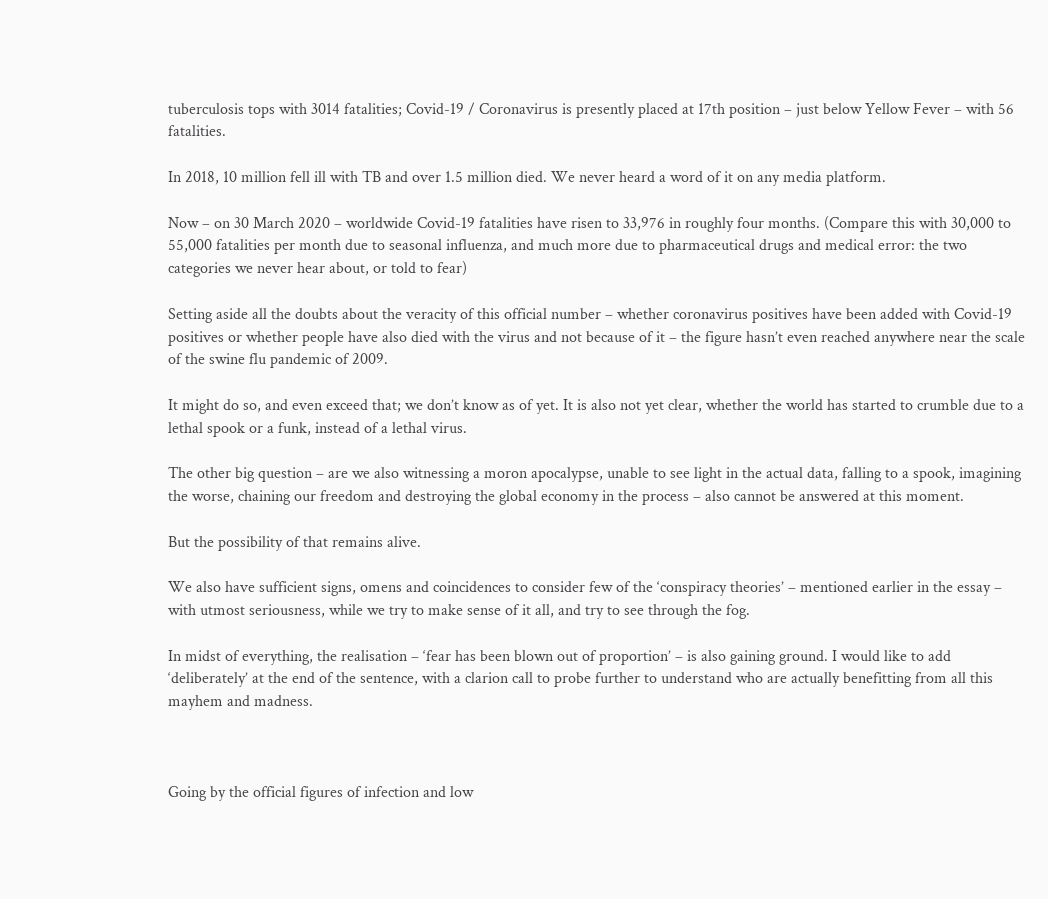tuberculosis tops with 3014 fatalities; Covid-19 / Coronavirus is presently placed at 17th position – just below Yellow Fever – with 56 fatalities.

In 2018, 10 million fell ill with TB and over 1.5 million died. We never heard a word of it on any media platform.

Now – on 30 March 2020 – worldwide Covid-19 fatalities have risen to 33,976 in roughly four months. (Compare this with 30,000 to 55,000 fatalities per month due to seasonal influenza, and much more due to pharmaceutical drugs and medical error: the two categories we never hear about, or told to fear)

Setting aside all the doubts about the veracity of this official number – whether coronavirus positives have been added with Covid-19 positives or whether people have also died with the virus and not because of it – the figure hasn’t even reached anywhere near the scale of the swine flu pandemic of 2009.

It might do so, and even exceed that; we don’t know as of yet. It is also not yet clear, whether the world has started to crumble due to a lethal spook or a funk, instead of a lethal virus.

The other big question – are we also witnessing a moron apocalypse, unable to see light in the actual data, falling to a spook, imagining the worse, chaining our freedom and destroying the global economy in the process – also cannot be answered at this moment.

But the possibility of that remains alive.

We also have sufficient signs, omens and coincidences to consider few of the ‘conspiracy theories’ – mentioned earlier in the essay – with utmost seriousness, while we try to make sense of it all, and try to see through the fog.

In midst of everything, the realisation – ‘fear has been blown out of proportion’ – is also gaining ground. I would like to add ‘deliberately’ at the end of the sentence, with a clarion call to probe further to understand who are actually benefitting from all this mayhem and madness.



Going by the official figures of infection and low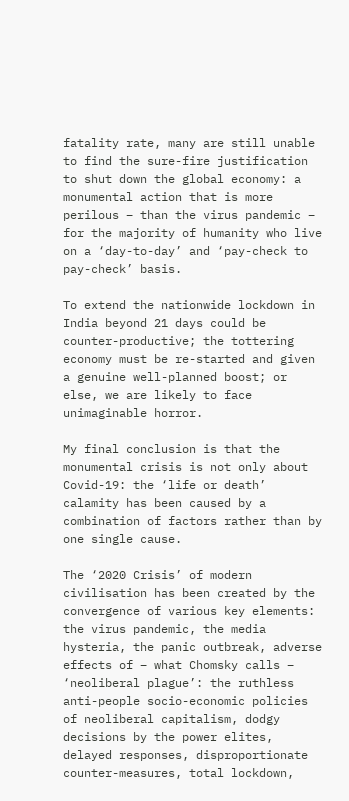fatality rate, many are still unable to find the sure-fire justification to shut down the global economy: a monumental action that is more perilous – than the virus pandemic – for the majority of humanity who live on a ‘day-to-day’ and ‘pay-check to pay-check’ basis.

To extend the nationwide lockdown in India beyond 21 days could be counter-productive; the tottering economy must be re-started and given a genuine well-planned boost; or else, we are likely to face unimaginable horror.

My final conclusion is that the monumental crisis is not only about Covid-19: the ‘life or death’ calamity has been caused by a combination of factors rather than by one single cause.

The ‘2020 Crisis’ of modern civilisation has been created by the convergence of various key elements: the virus pandemic, the media hysteria, the panic outbreak, adverse effects of – what Chomsky calls – ‘neoliberal plague’: the ruthless anti-people socio-economic policies of neoliberal capitalism, dodgy decisions by the power elites, delayed responses, disproportionate counter-measures, total lockdown,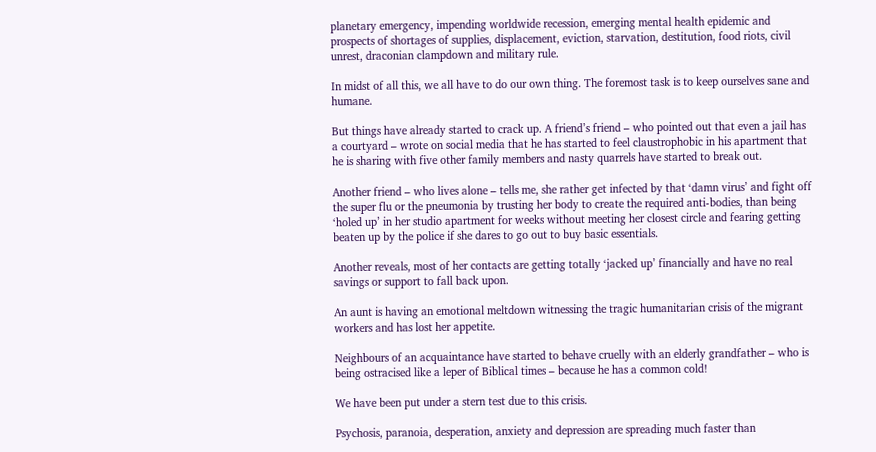planetary emergency, impending worldwide recession, emerging mental health epidemic and prospects of shortages of supplies, displacement, eviction, starvation, destitution, food riots, civil unrest, draconian clampdown and military rule.

In midst of all this, we all have to do our own thing. The foremost task is to keep ourselves sane and humane.

But things have already started to crack up. A friend’s friend – who pointed out that even a jail has a courtyard – wrote on social media that he has started to feel claustrophobic in his apartment that he is sharing with five other family members and nasty quarrels have started to break out.

Another friend – who lives alone – tells me, she rather get infected by that ‘damn virus’ and fight off the super flu or the pneumonia by trusting her body to create the required anti-bodies, than being ‘holed up’ in her studio apartment for weeks without meeting her closest circle and fearing getting beaten up by the police if she dares to go out to buy basic essentials.

Another reveals, most of her contacts are getting totally ‘jacked up’ financially and have no real savings or support to fall back upon.

An aunt is having an emotional meltdown witnessing the tragic humanitarian crisis of the migrant workers and has lost her appetite.

Neighbours of an acquaintance have started to behave cruelly with an elderly grandfather – who is being ostracised like a leper of Biblical times – because he has a common cold!

We have been put under a stern test due to this crisis.

Psychosis, paranoia, desperation, anxiety and depression are spreading much faster than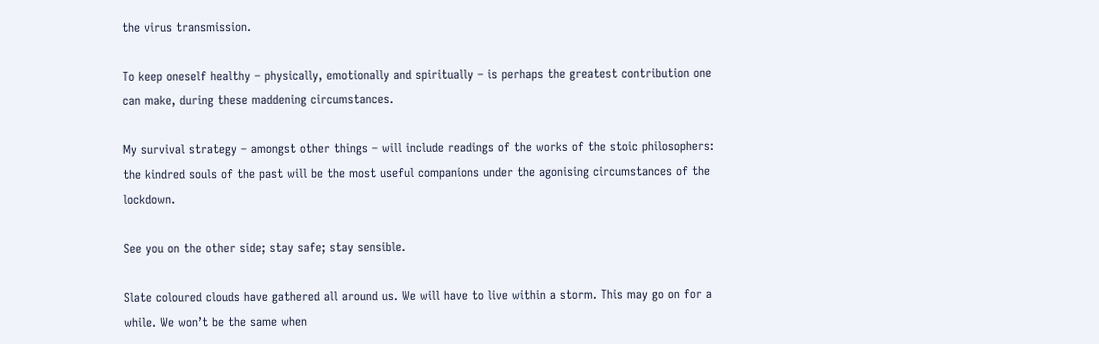the virus transmission.

To keep oneself healthy – physically, emotionally and spiritually – is perhaps the greatest contribution one can make, during these maddening circumstances.

My survival strategy – amongst other things – will include readings of the works of the stoic philosophers: the kindred souls of the past will be the most useful companions under the agonising circumstances of the lockdown.

See you on the other side; stay safe; stay sensible.

Slate coloured clouds have gathered all around us. We will have to live within a storm. This may go on for a while. We won’t be the same when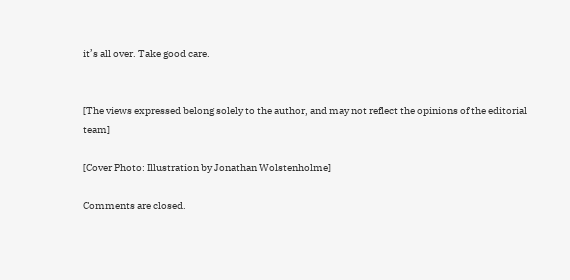it’s all over. Take good care.


[The views expressed belong solely to the author, and may not reflect the opinions of the editorial team]

[Cover Photo: Illustration by Jonathan Wolstenholme]

Comments are closed.